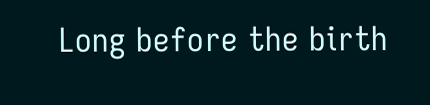Long before the birth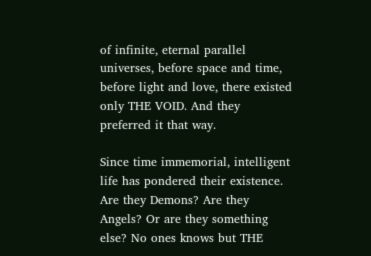of infinite, eternal parallel universes, before space and time, before light and love, there existed only THE VOID. And they preferred it that way.

Since time immemorial, intelligent life has pondered their existence. Are they Demons? Are they Angels? Or are they something else? No ones knows but THE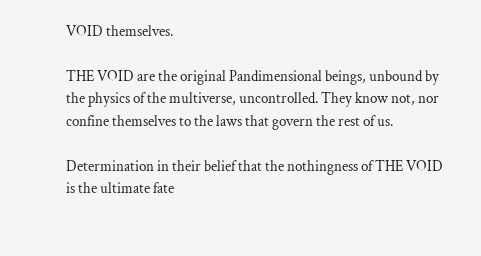VOID themselves.

THE VOID are the original Pandimensional beings, unbound by the physics of the multiverse, uncontrolled. They know not, nor confine themselves to the laws that govern the rest of us.

Determination in their belief that the nothingness of THE VOID is the ultimate fate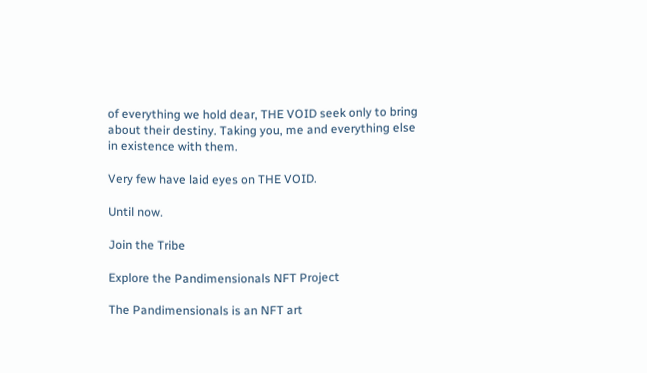of everything we hold dear, THE VOID seek only to bring about their destiny. Taking you, me and everything else in existence with them.

Very few have laid eyes on THE VOID.

Until now.

Join the Tribe

Explore the Pandimensionals NFT Project

The Pandimensionals is an NFT art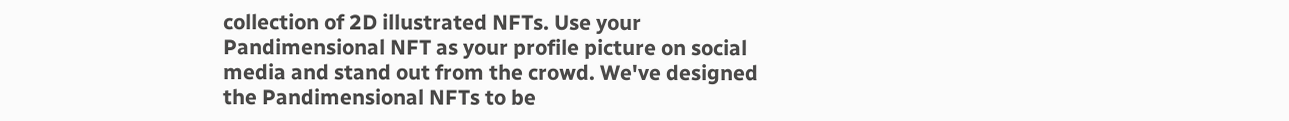collection of 2D illustrated NFTs. Use your Pandimensional NFT as your profile picture on social media and stand out from the crowd. We've designed the Pandimensional NFTs to be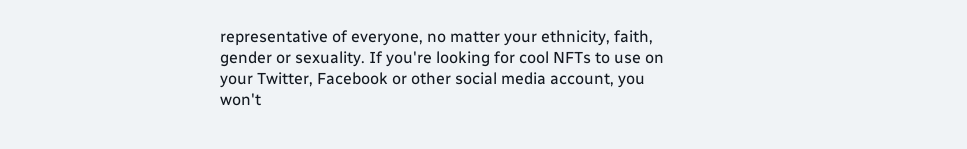representative of everyone, no matter your ethnicity, faith, gender or sexuality. If you're looking for cool NFTs to use on your Twitter, Facebook or other social media account, you won't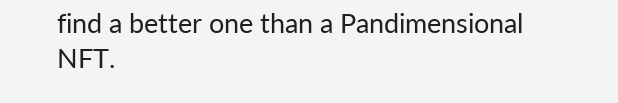find a better one than a Pandimensional NFT.